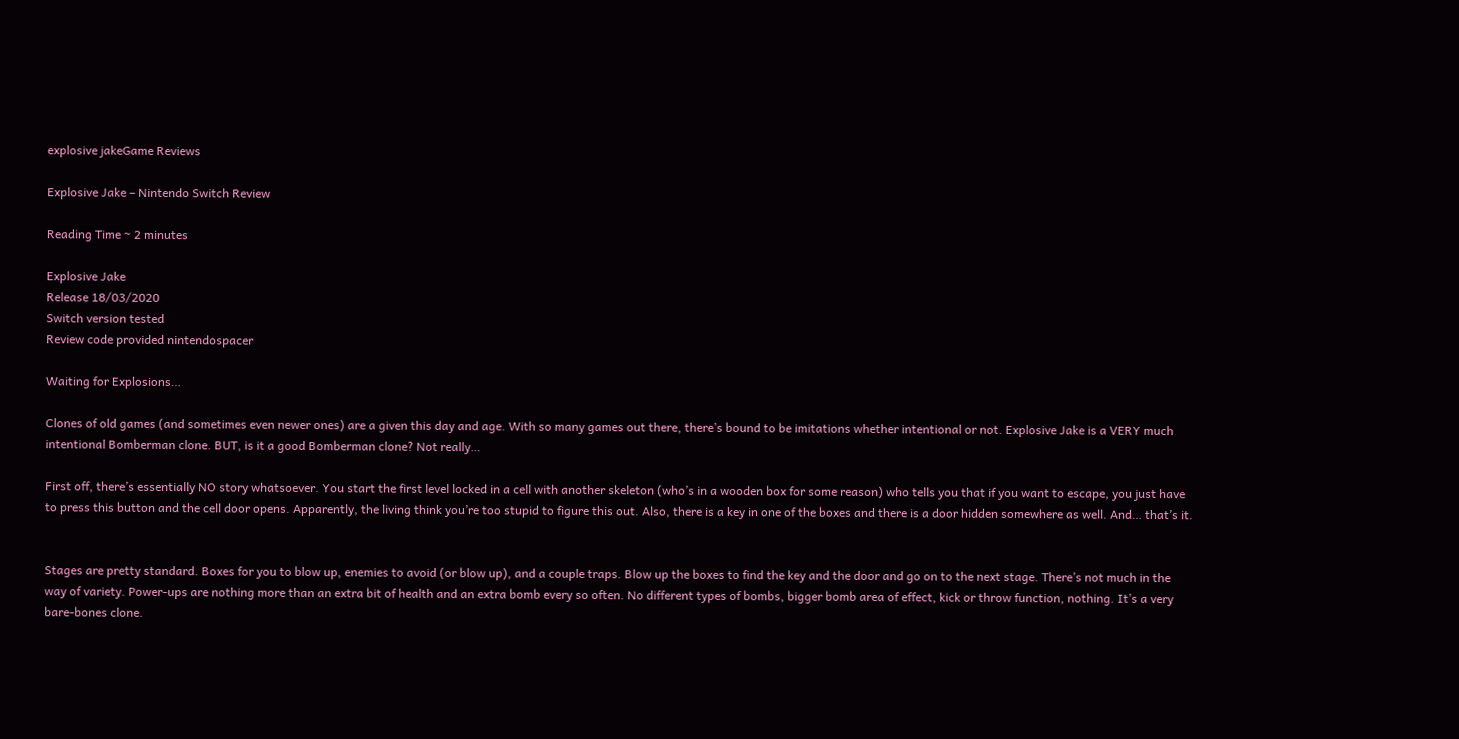explosive jakeGame Reviews

Explosive Jake – Nintendo Switch Review

Reading Time ~ 2 minutes

Explosive Jake
Release 18/03/2020
Switch version tested
Review code provided nintendospacer

Waiting for Explosions…

Clones of old games (and sometimes even newer ones) are a given this day and age. With so many games out there, there’s bound to be imitations whether intentional or not. Explosive Jake is a VERY much intentional Bomberman clone. BUT, is it a good Bomberman clone? Not really…

First off, there’s essentially NO story whatsoever. You start the first level locked in a cell with another skeleton (who’s in a wooden box for some reason) who tells you that if you want to escape, you just have to press this button and the cell door opens. Apparently, the living think you’re too stupid to figure this out. Also, there is a key in one of the boxes and there is a door hidden somewhere as well. And… that’s it.


Stages are pretty standard. Boxes for you to blow up, enemies to avoid (or blow up), and a couple traps. Blow up the boxes to find the key and the door and go on to the next stage. There’s not much in the way of variety. Power-ups are nothing more than an extra bit of health and an extra bomb every so often. No different types of bombs, bigger bomb area of effect, kick or throw function, nothing. It’s a very bare-bones clone.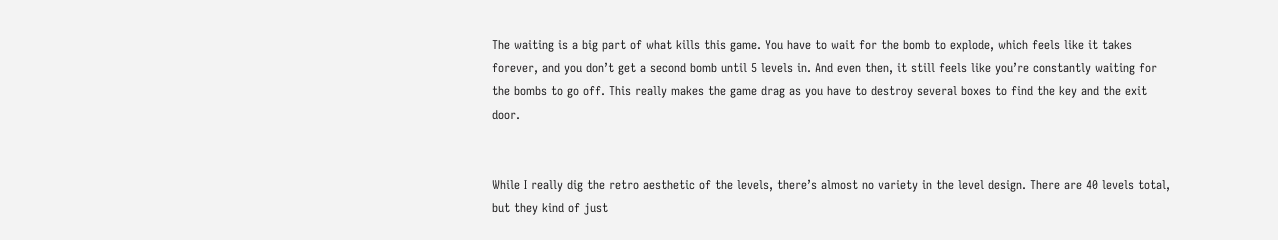The waiting is a big part of what kills this game. You have to wait for the bomb to explode, which feels like it takes forever, and you don’t get a second bomb until 5 levels in. And even then, it still feels like you’re constantly waiting for the bombs to go off. This really makes the game drag as you have to destroy several boxes to find the key and the exit door.


While I really dig the retro aesthetic of the levels, there’s almost no variety in the level design. There are 40 levels total, but they kind of just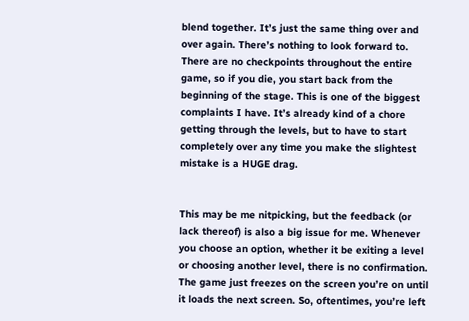blend together. It’s just the same thing over and over again. There’s nothing to look forward to. There are no checkpoints throughout the entire game, so if you die, you start back from the beginning of the stage. This is one of the biggest complaints I have. It’s already kind of a chore getting through the levels, but to have to start completely over any time you make the slightest mistake is a HUGE drag.


This may be me nitpicking, but the feedback (or lack thereof) is also a big issue for me. Whenever you choose an option, whether it be exiting a level or choosing another level, there is no confirmation. The game just freezes on the screen you’re on until it loads the next screen. So, oftentimes, you’re left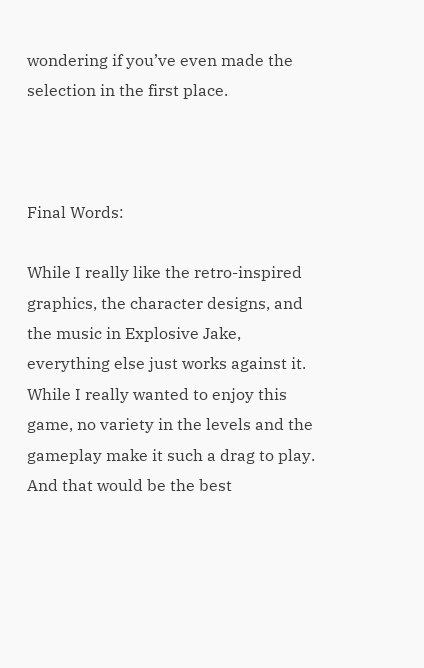wondering if you’ve even made the selection in the first place.



Final Words:

While I really like the retro-inspired graphics, the character designs, and the music in Explosive Jake, everything else just works against it. While I really wanted to enjoy this game, no variety in the levels and the gameplay make it such a drag to play. And that would be the best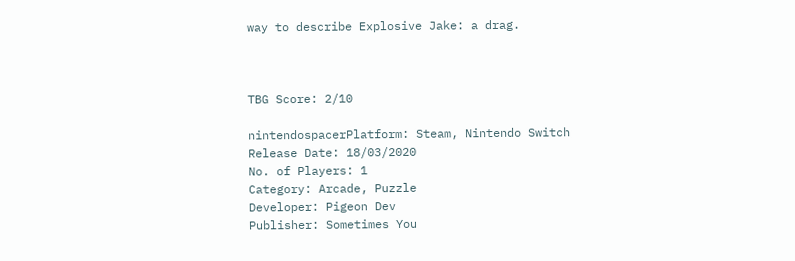way to describe Explosive Jake: a drag.



TBG Score: 2/10

nintendospacerPlatform: Steam, Nintendo Switch
Release Date: 18/03/2020
No. of Players: 1
Category: Arcade, Puzzle
Developer: Pigeon Dev
Publisher: Sometimes You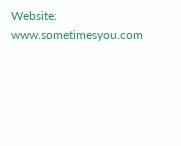Website: www.sometimesyou.com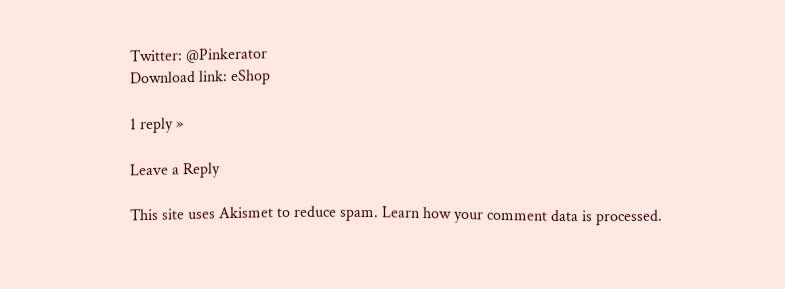Twitter: @Pinkerator
Download link: eShop

1 reply »

Leave a Reply

This site uses Akismet to reduce spam. Learn how your comment data is processed.